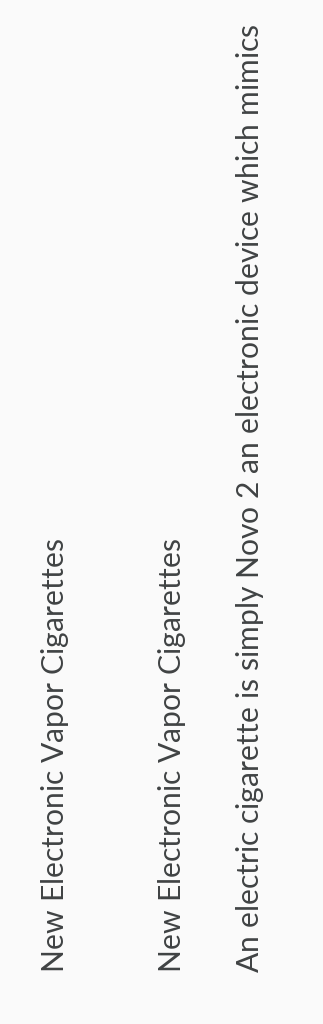New Electronic Vapor Cigarettes


New Electronic Vapor Cigarettes

An electric cigarette is simply Novo 2 an electronic device which mimics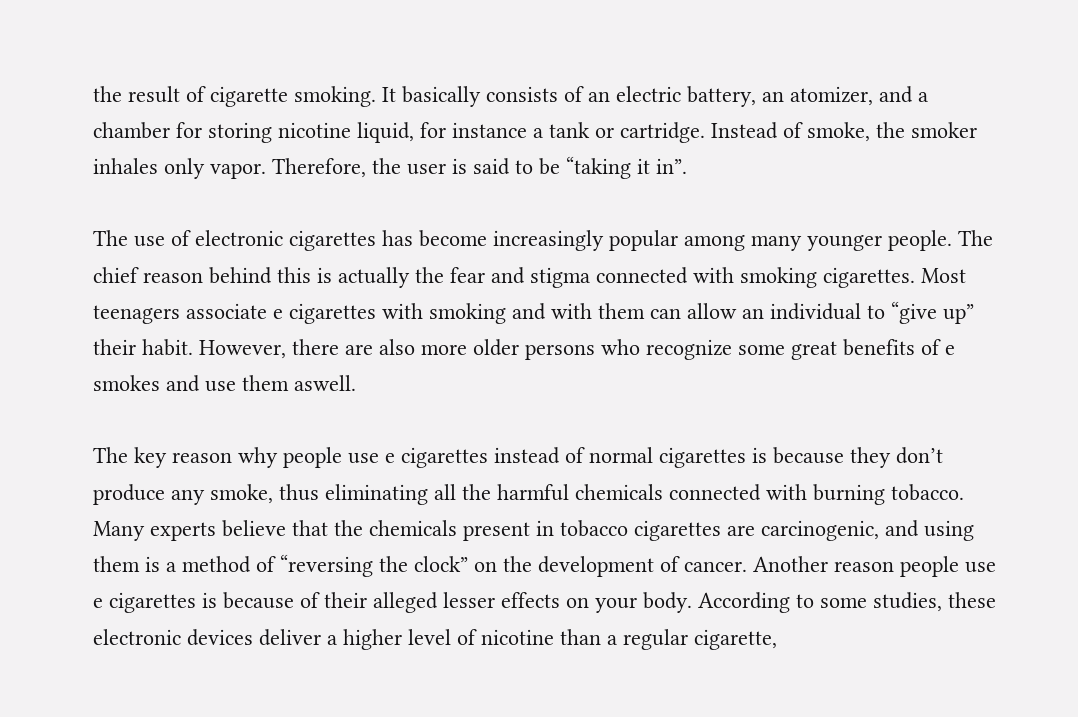the result of cigarette smoking. It basically consists of an electric battery, an atomizer, and a chamber for storing nicotine liquid, for instance a tank or cartridge. Instead of smoke, the smoker inhales only vapor. Therefore, the user is said to be “taking it in”.

The use of electronic cigarettes has become increasingly popular among many younger people. The chief reason behind this is actually the fear and stigma connected with smoking cigarettes. Most teenagers associate e cigarettes with smoking and with them can allow an individual to “give up” their habit. However, there are also more older persons who recognize some great benefits of e smokes and use them aswell.

The key reason why people use e cigarettes instead of normal cigarettes is because they don’t produce any smoke, thus eliminating all the harmful chemicals connected with burning tobacco. Many experts believe that the chemicals present in tobacco cigarettes are carcinogenic, and using them is a method of “reversing the clock” on the development of cancer. Another reason people use e cigarettes is because of their alleged lesser effects on your body. According to some studies, these electronic devices deliver a higher level of nicotine than a regular cigarette,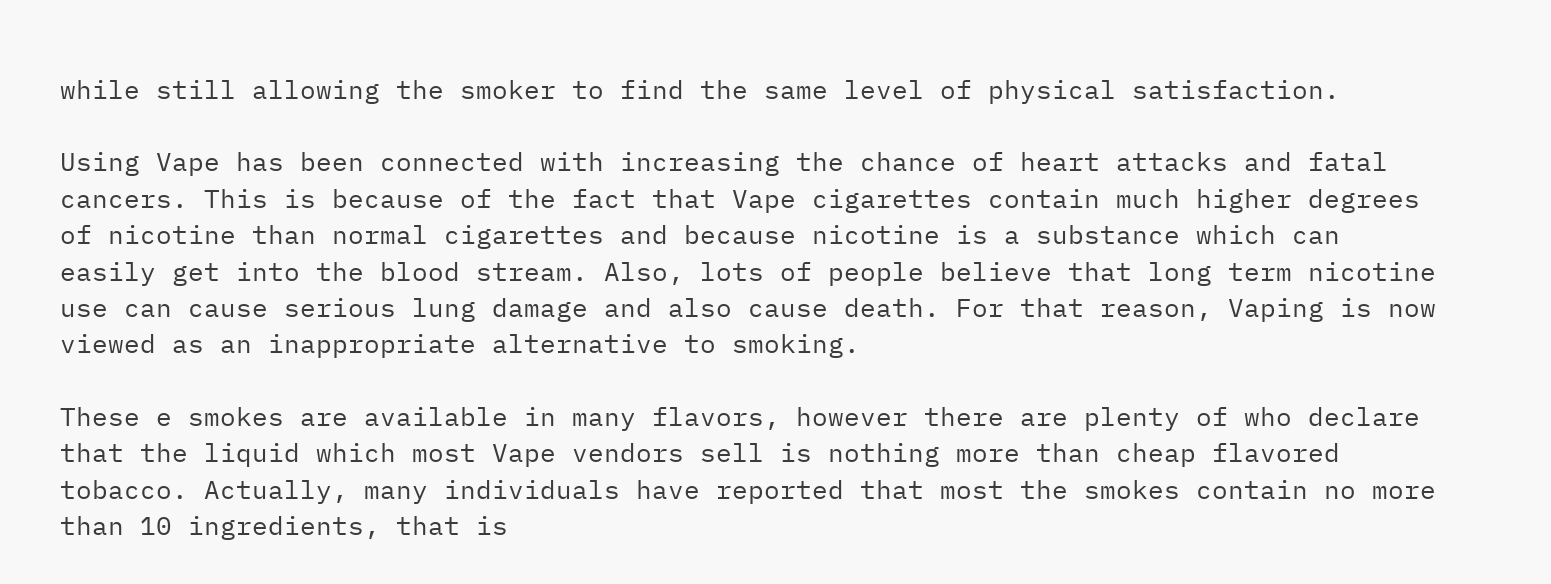while still allowing the smoker to find the same level of physical satisfaction.

Using Vape has been connected with increasing the chance of heart attacks and fatal cancers. This is because of the fact that Vape cigarettes contain much higher degrees of nicotine than normal cigarettes and because nicotine is a substance which can easily get into the blood stream. Also, lots of people believe that long term nicotine use can cause serious lung damage and also cause death. For that reason, Vaping is now viewed as an inappropriate alternative to smoking.

These e smokes are available in many flavors, however there are plenty of who declare that the liquid which most Vape vendors sell is nothing more than cheap flavored tobacco. Actually, many individuals have reported that most the smokes contain no more than 10 ingredients, that is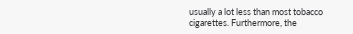usually a lot less than most tobacco cigarettes. Furthermore, the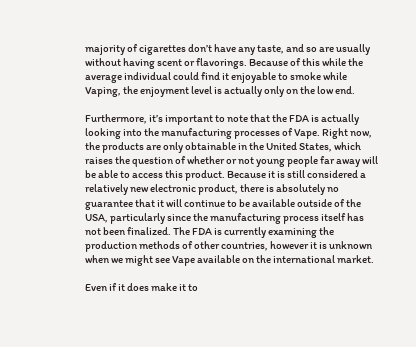majority of cigarettes don’t have any taste, and so are usually without having scent or flavorings. Because of this while the average individual could find it enjoyable to smoke while Vaping, the enjoyment level is actually only on the low end.

Furthermore, it’s important to note that the FDA is actually looking into the manufacturing processes of Vape. Right now, the products are only obtainable in the United States, which raises the question of whether or not young people far away will be able to access this product. Because it is still considered a relatively new electronic product, there is absolutely no guarantee that it will continue to be available outside of the USA, particularly since the manufacturing process itself has not been finalized. The FDA is currently examining the production methods of other countries, however it is unknown when we might see Vape available on the international market.

Even if it does make it to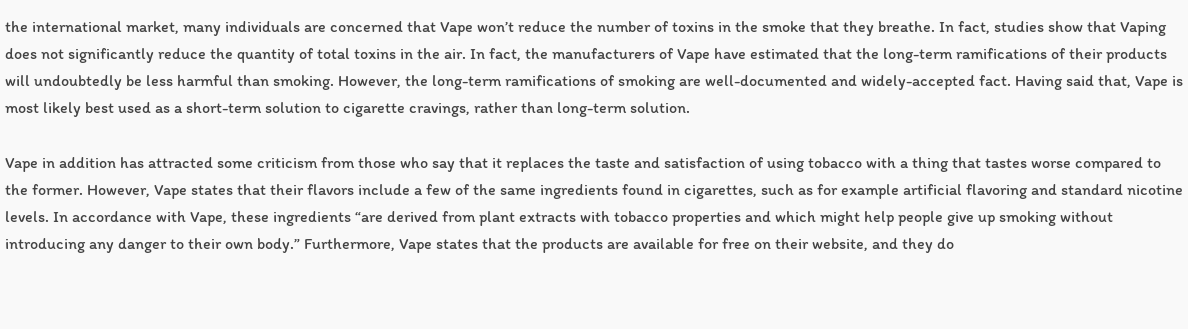the international market, many individuals are concerned that Vape won’t reduce the number of toxins in the smoke that they breathe. In fact, studies show that Vaping does not significantly reduce the quantity of total toxins in the air. In fact, the manufacturers of Vape have estimated that the long-term ramifications of their products will undoubtedly be less harmful than smoking. However, the long-term ramifications of smoking are well-documented and widely-accepted fact. Having said that, Vape is most likely best used as a short-term solution to cigarette cravings, rather than long-term solution.

Vape in addition has attracted some criticism from those who say that it replaces the taste and satisfaction of using tobacco with a thing that tastes worse compared to the former. However, Vape states that their flavors include a few of the same ingredients found in cigarettes, such as for example artificial flavoring and standard nicotine levels. In accordance with Vape, these ingredients “are derived from plant extracts with tobacco properties and which might help people give up smoking without introducing any danger to their own body.” Furthermore, Vape states that the products are available for free on their website, and they do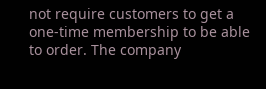not require customers to get a one-time membership to be able to order. The company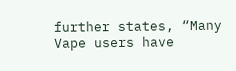further states, “Many Vape users have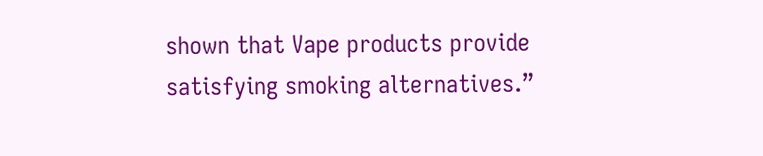shown that Vape products provide satisfying smoking alternatives.”